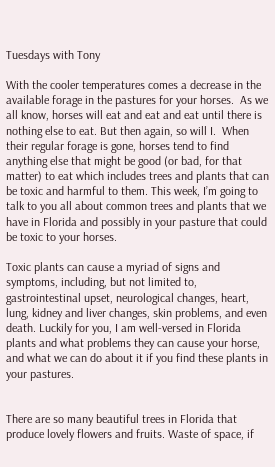Tuesdays with Tony

With the cooler temperatures comes a decrease in the available forage in the pastures for your horses.  As we all know, horses will eat and eat and eat until there is nothing else to eat. But then again, so will I.  When their regular forage is gone, horses tend to find anything else that might be good (or bad, for that matter) to eat which includes trees and plants that can be toxic and harmful to them. This week, I’m going to talk to you all about common trees and plants that we have in Florida and possibly in your pasture that could be toxic to your horses.

Toxic plants can cause a myriad of signs and symptoms, including, but not limited to, gastrointestinal upset, neurological changes, heart, lung, kidney and liver changes, skin problems, and even death. Luckily for you, I am well-versed in Florida plants and what problems they can cause your horse, and what we can do about it if you find these plants in your pastures.


There are so many beautiful trees in Florida that produce lovely flowers and fruits. Waste of space, if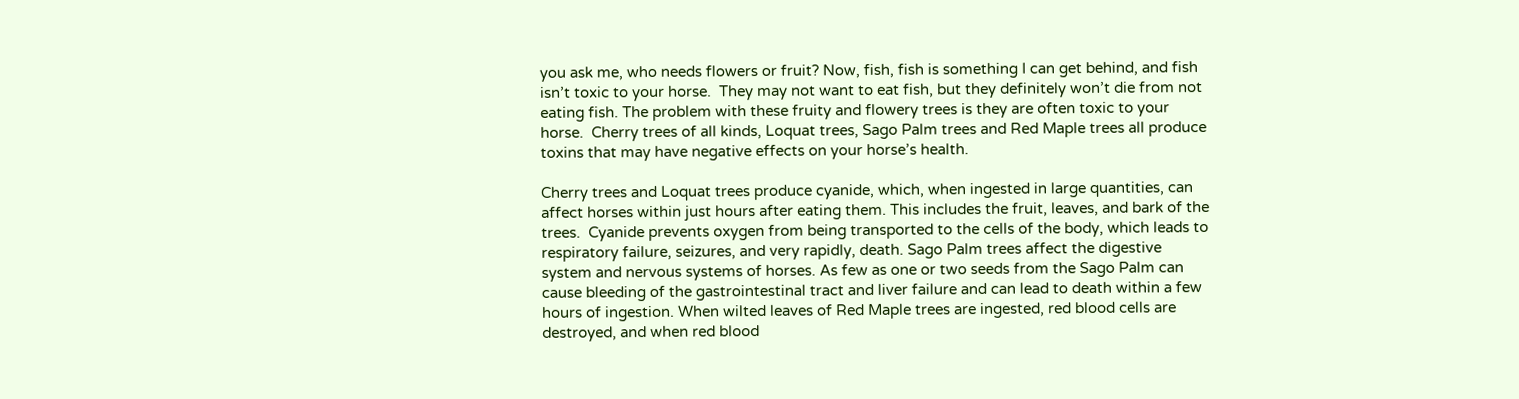you ask me, who needs flowers or fruit? Now, fish, fish is something I can get behind, and fish isn’t toxic to your horse.  They may not want to eat fish, but they definitely won’t die from not eating fish. The problem with these fruity and flowery trees is they are often toxic to your horse.  Cherry trees of all kinds, Loquat trees, Sago Palm trees and Red Maple trees all produce toxins that may have negative effects on your horse’s health.

Cherry trees and Loquat trees produce cyanide, which, when ingested in large quantities, can affect horses within just hours after eating them. This includes the fruit, leaves, and bark of the trees.  Cyanide prevents oxygen from being transported to the cells of the body, which leads to respiratory failure, seizures, and very rapidly, death. Sago Palm trees affect the digestive system and nervous systems of horses. As few as one or two seeds from the Sago Palm can cause bleeding of the gastrointestinal tract and liver failure and can lead to death within a few hours of ingestion. When wilted leaves of Red Maple trees are ingested, red blood cells are destroyed, and when red blood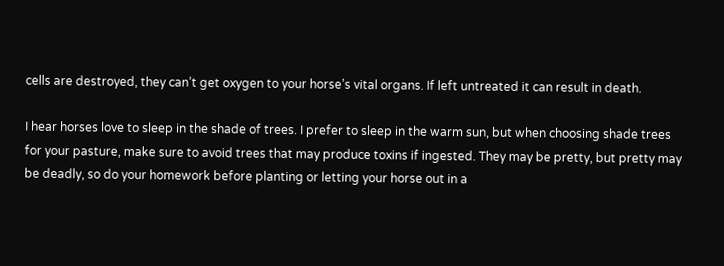cells are destroyed, they can’t get oxygen to your horse’s vital organs. If left untreated it can result in death.

I hear horses love to sleep in the shade of trees. I prefer to sleep in the warm sun, but when choosing shade trees for your pasture, make sure to avoid trees that may produce toxins if ingested. They may be pretty, but pretty may be deadly, so do your homework before planting or letting your horse out in a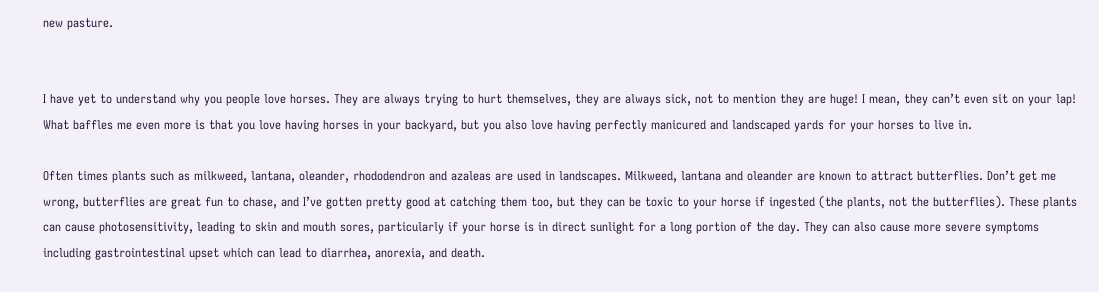new pasture.


I have yet to understand why you people love horses. They are always trying to hurt themselves, they are always sick, not to mention they are huge! I mean, they can’t even sit on your lap! What baffles me even more is that you love having horses in your backyard, but you also love having perfectly manicured and landscaped yards for your horses to live in.

Often times plants such as milkweed, lantana, oleander, rhododendron and azaleas are used in landscapes. Milkweed, lantana and oleander are known to attract butterflies. Don’t get me wrong, butterflies are great fun to chase, and I’ve gotten pretty good at catching them too, but they can be toxic to your horse if ingested (the plants, not the butterflies). These plants can cause photosensitivity, leading to skin and mouth sores, particularly if your horse is in direct sunlight for a long portion of the day. They can also cause more severe symptoms including gastrointestinal upset which can lead to diarrhea, anorexia, and death.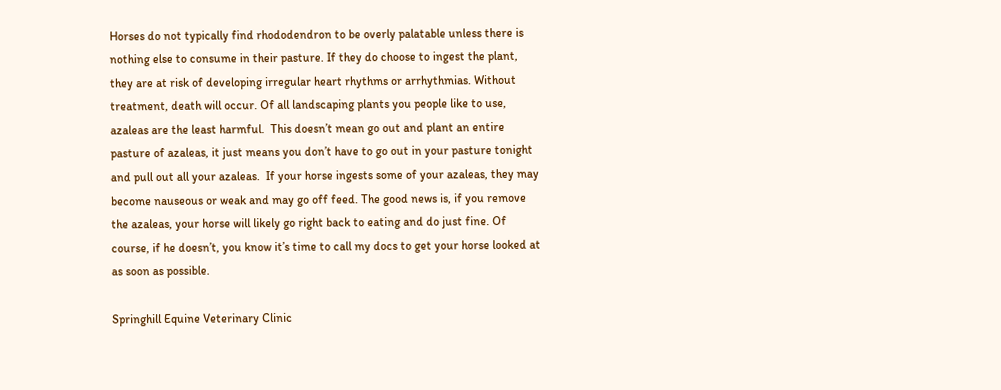Horses do not typically find rhododendron to be overly palatable unless there is nothing else to consume in their pasture. If they do choose to ingest the plant, they are at risk of developing irregular heart rhythms or arrhythmias. Without treatment, death will occur. Of all landscaping plants you people like to use, azaleas are the least harmful.  This doesn’t mean go out and plant an entire pasture of azaleas, it just means you don’t have to go out in your pasture tonight and pull out all your azaleas.  If your horse ingests some of your azaleas, they may become nauseous or weak and may go off feed. The good news is, if you remove the azaleas, your horse will likely go right back to eating and do just fine. Of course, if he doesn’t, you know it’s time to call my docs to get your horse looked at as soon as possible.

Springhill Equine Veterinary Clinic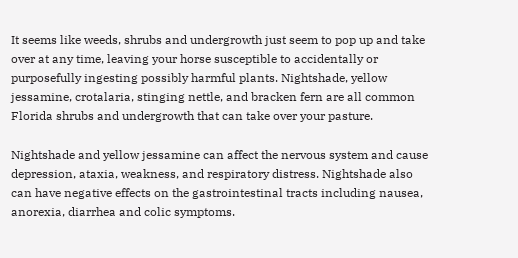It seems like weeds, shrubs and undergrowth just seem to pop up and take over at any time, leaving your horse susceptible to accidentally or purposefully ingesting possibly harmful plants. Nightshade, yellow jessamine, crotalaria, stinging nettle, and bracken fern are all common Florida shrubs and undergrowth that can take over your pasture.

Nightshade and yellow jessamine can affect the nervous system and cause depression, ataxia, weakness, and respiratory distress. Nightshade also can have negative effects on the gastrointestinal tracts including nausea, anorexia, diarrhea and colic symptoms.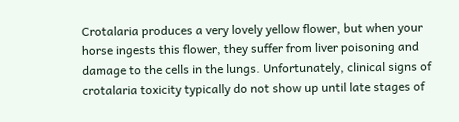Crotalaria produces a very lovely yellow flower, but when your horse ingests this flower, they suffer from liver poisoning and damage to the cells in the lungs. Unfortunately, clinical signs of crotalaria toxicity typically do not show up until late stages of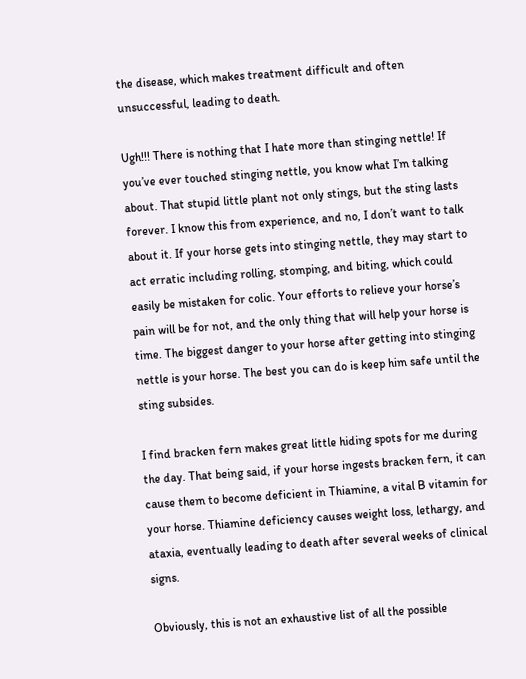the disease, which makes treatment difficult and often unsuccessful, leading to death.

Ugh!!! There is nothing that I hate more than stinging nettle! If you’ve ever touched stinging nettle, you know what I’m talking about. That stupid little plant not only stings, but the sting lasts forever. I know this from experience, and no, I don’t want to talk about it. If your horse gets into stinging nettle, they may start to act erratic including rolling, stomping, and biting, which could easily be mistaken for colic. Your efforts to relieve your horse’s pain will be for not, and the only thing that will help your horse is time. The biggest danger to your horse after getting into stinging nettle is your horse. The best you can do is keep him safe until the sting subsides.

I find bracken fern makes great little hiding spots for me during the day. That being said, if your horse ingests bracken fern, it can cause them to become deficient in Thiamine, a vital B vitamin for your horse. Thiamine deficiency causes weight loss, lethargy, and ataxia, eventually leading to death after several weeks of clinical signs.

Obviously, this is not an exhaustive list of all the possible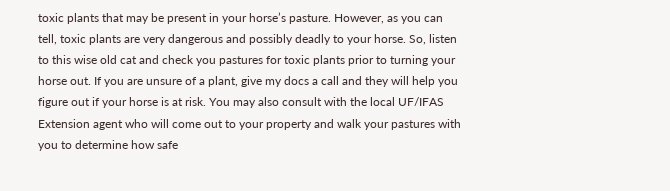toxic plants that may be present in your horse’s pasture. However, as you can tell, toxic plants are very dangerous and possibly deadly to your horse. So, listen to this wise old cat and check you pastures for toxic plants prior to turning your horse out. If you are unsure of a plant, give my docs a call and they will help you figure out if your horse is at risk. You may also consult with the local UF/IFAS Extension agent who will come out to your property and walk your pastures with you to determine how safe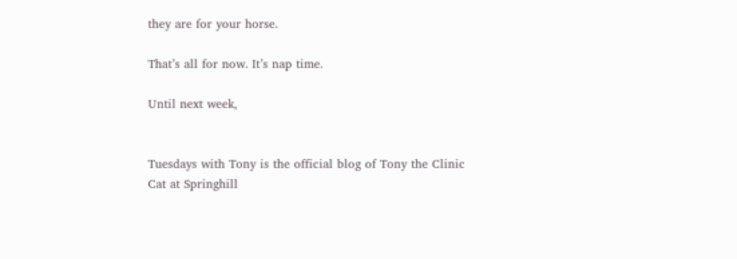they are for your horse.

That’s all for now. It’s nap time.

Until next week,


Tuesdays with Tony is the official blog of Tony the Clinic Cat at Springhill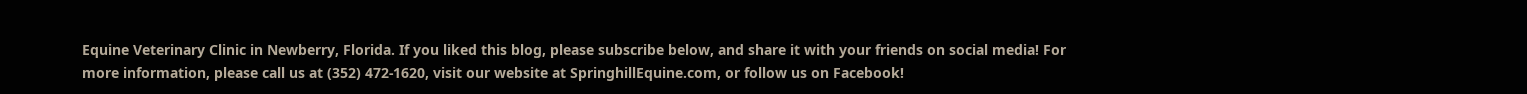Equine Veterinary Clinic in Newberry, Florida. If you liked this blog, please subscribe below, and share it with your friends on social media! For more information, please call us at (352) 472-1620, visit our website at SpringhillEquine.com, or follow us on Facebook!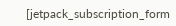[jetpack_subscription_form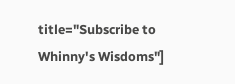title="Subscribe to Whinny's Wisdoms"]